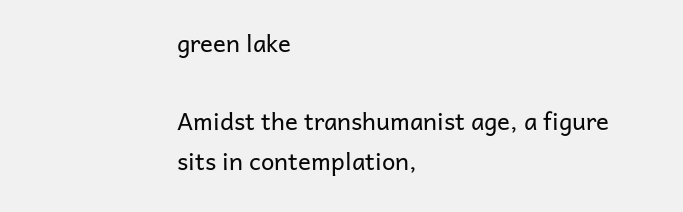green lake

Amidst the transhumanist age, a figure sits in contemplation,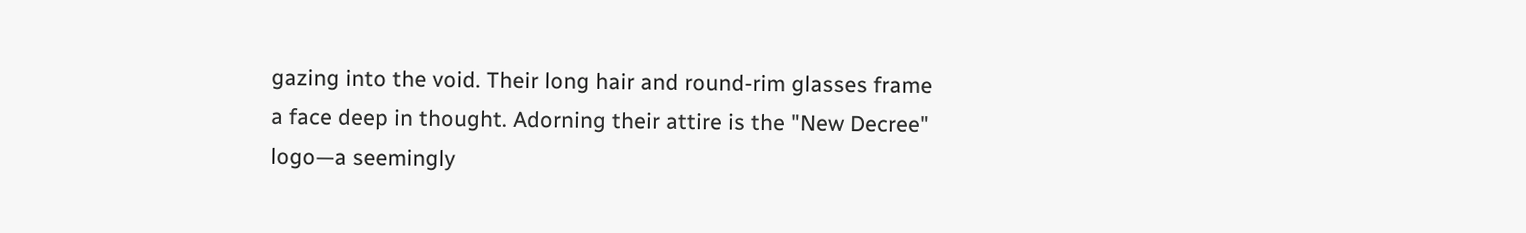gazing into the void. Their long hair and round-rim glasses frame a face deep in thought. Adorning their attire is the "New Decree" logo—a seemingly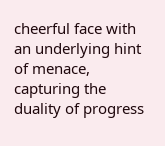cheerful face with an underlying hint of menace, capturing the duality of progress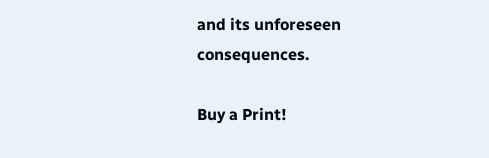and its unforeseen consequences.

Buy a Print!